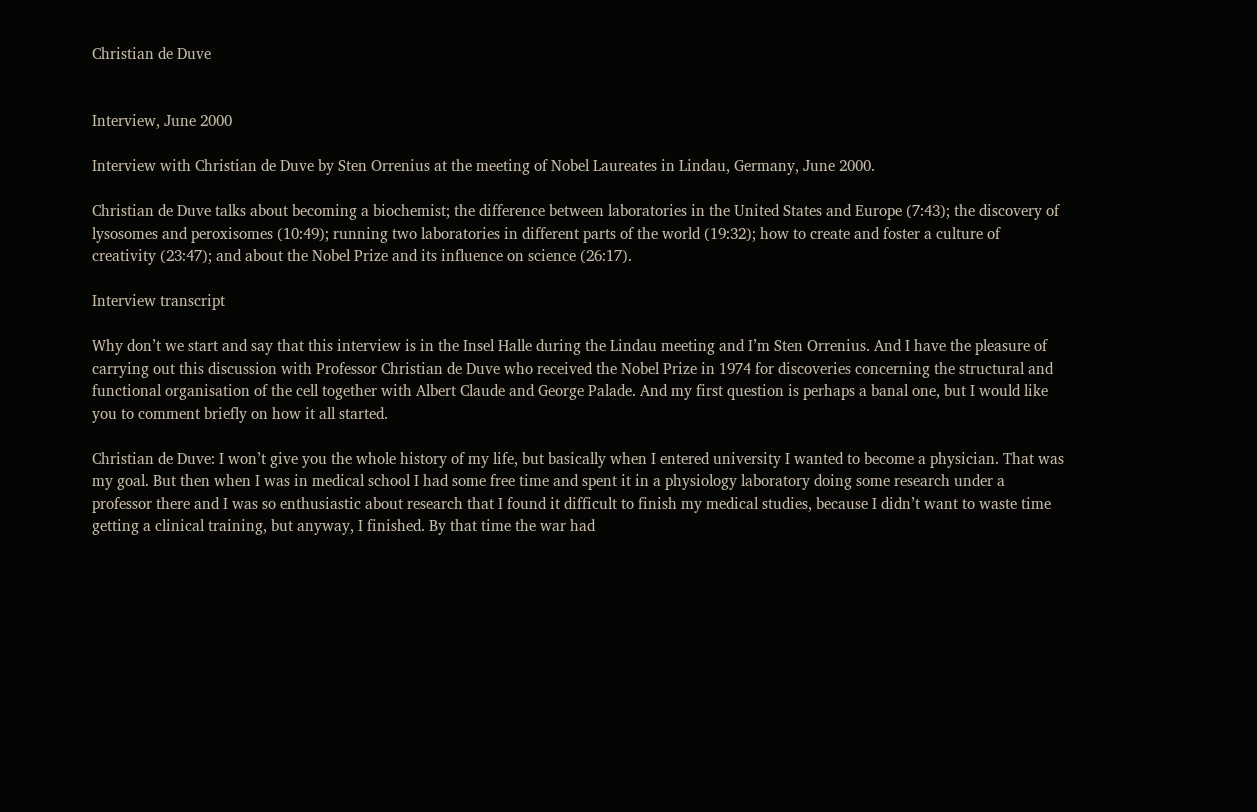Christian de Duve


Interview, June 2000

Interview with Christian de Duve by Sten Orrenius at the meeting of Nobel Laureates in Lindau, Germany, June 2000.

Christian de Duve talks about becoming a biochemist; the difference between laboratories in the United States and Europe (7:43); the discovery of lysosomes and peroxisomes (10:49); running two laboratories in different parts of the world (19:32); how to create and foster a culture of creativity (23:47); and about the Nobel Prize and its influence on science (26:17).

Interview transcript

Why don’t we start and say that this interview is in the Insel Halle during the Lindau meeting and I’m Sten Orrenius. And I have the pleasure of carrying out this discussion with Professor Christian de Duve who received the Nobel Prize in 1974 for discoveries concerning the structural and functional organisation of the cell together with Albert Claude and George Palade. And my first question is perhaps a banal one, but I would like you to comment briefly on how it all started.

Christian de Duve: I won’t give you the whole history of my life, but basically when I entered university I wanted to become a physician. That was my goal. But then when I was in medical school I had some free time and spent it in a physiology laboratory doing some research under a professor there and I was so enthusiastic about research that I found it difficult to finish my medical studies, because I didn’t want to waste time getting a clinical training, but anyway, I finished. By that time the war had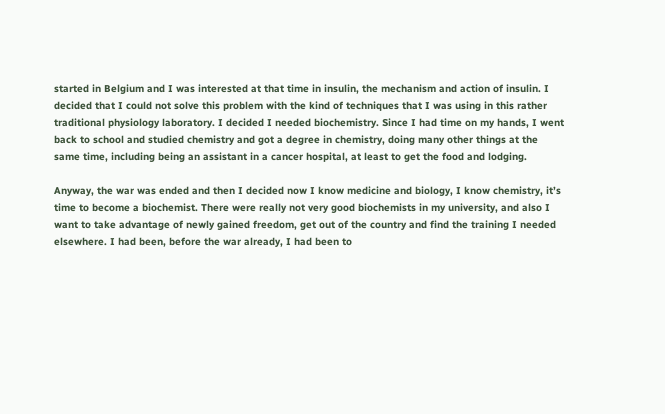started in Belgium and I was interested at that time in insulin, the mechanism and action of insulin. I decided that I could not solve this problem with the kind of techniques that I was using in this rather traditional physiology laboratory. I decided I needed biochemistry. Since I had time on my hands, I went back to school and studied chemistry and got a degree in chemistry, doing many other things at the same time, including being an assistant in a cancer hospital, at least to get the food and lodging.

Anyway, the war was ended and then I decided now I know medicine and biology, I know chemistry, it’s time to become a biochemist. There were really not very good biochemists in my university, and also I want to take advantage of newly gained freedom, get out of the country and find the training I needed elsewhere. I had been, before the war already, I had been to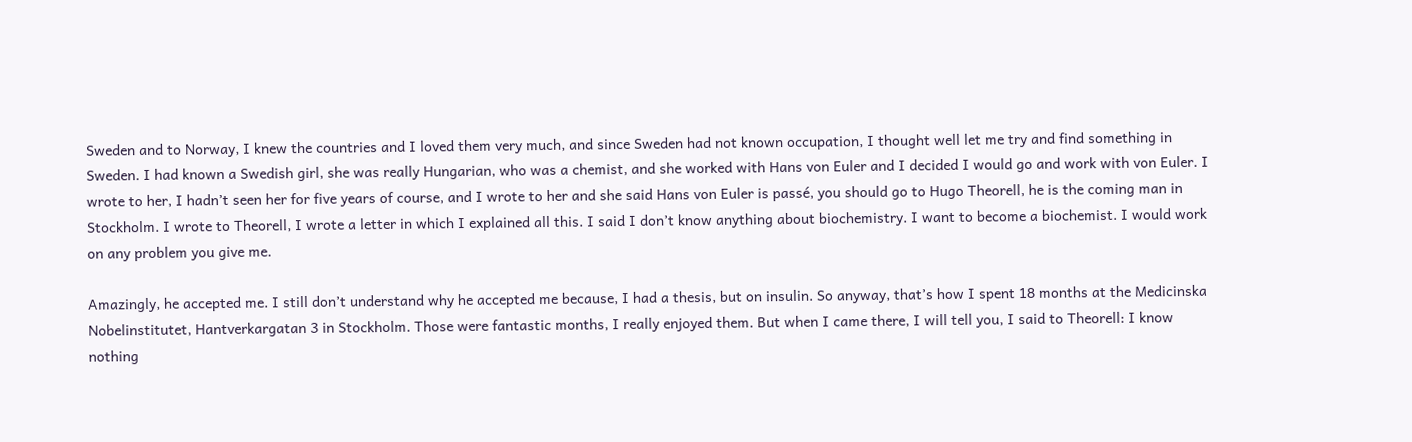Sweden and to Norway, I knew the countries and I loved them very much, and since Sweden had not known occupation, I thought well let me try and find something in Sweden. I had known a Swedish girl, she was really Hungarian, who was a chemist, and she worked with Hans von Euler and I decided I would go and work with von Euler. I wrote to her, I hadn’t seen her for five years of course, and I wrote to her and she said Hans von Euler is passé, you should go to Hugo Theorell, he is the coming man in Stockholm. I wrote to Theorell, I wrote a letter in which I explained all this. I said I don’t know anything about biochemistry. I want to become a biochemist. I would work on any problem you give me.

Amazingly, he accepted me. I still don’t understand why he accepted me because, I had a thesis, but on insulin. So anyway, that’s how I spent 18 months at the Medicinska Nobelinstitutet, Hantverkargatan 3 in Stockholm. Those were fantastic months, I really enjoyed them. But when I came there, I will tell you, I said to Theorell: I know nothing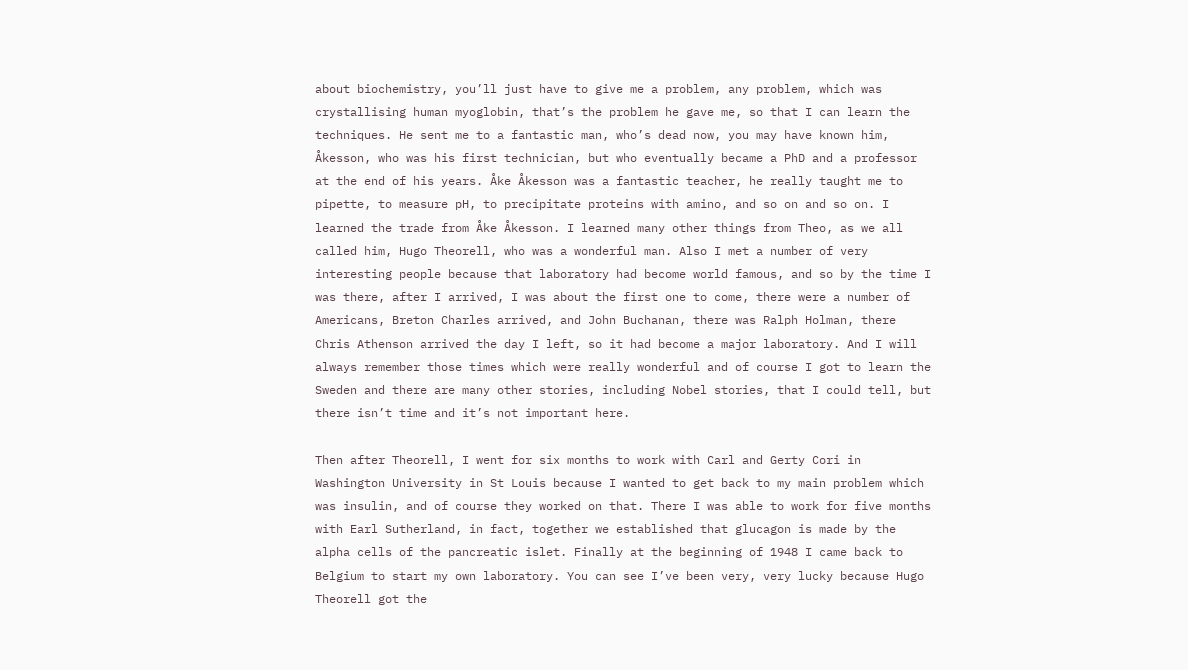about biochemistry, you’ll just have to give me a problem, any problem, which was crystallising human myoglobin, that’s the problem he gave me, so that I can learn the techniques. He sent me to a fantastic man, who’s dead now, you may have known him, Åkesson, who was his first technician, but who eventually became a PhD and a professor at the end of his years. Åke Åkesson was a fantastic teacher, he really taught me to pipette, to measure pH, to precipitate proteins with amino, and so on and so on. I learned the trade from Åke Åkesson. I learned many other things from Theo, as we all called him, Hugo Theorell, who was a wonderful man. Also I met a number of very interesting people because that laboratory had become world famous, and so by the time I was there, after I arrived, I was about the first one to come, there were a number of Americans, Breton Charles arrived, and John Buchanan, there was Ralph Holman, there Chris Athenson arrived the day I left, so it had become a major laboratory. And I will always remember those times which were really wonderful and of course I got to learn the Sweden and there are many other stories, including Nobel stories, that I could tell, but there isn’t time and it’s not important here.

Then after Theorell, I went for six months to work with Carl and Gerty Cori in Washington University in St Louis because I wanted to get back to my main problem which was insulin, and of course they worked on that. There I was able to work for five months with Earl Sutherland, in fact, together we established that glucagon is made by the alpha cells of the pancreatic islet. Finally at the beginning of 1948 I came back to Belgium to start my own laboratory. You can see I’ve been very, very lucky because Hugo Theorell got the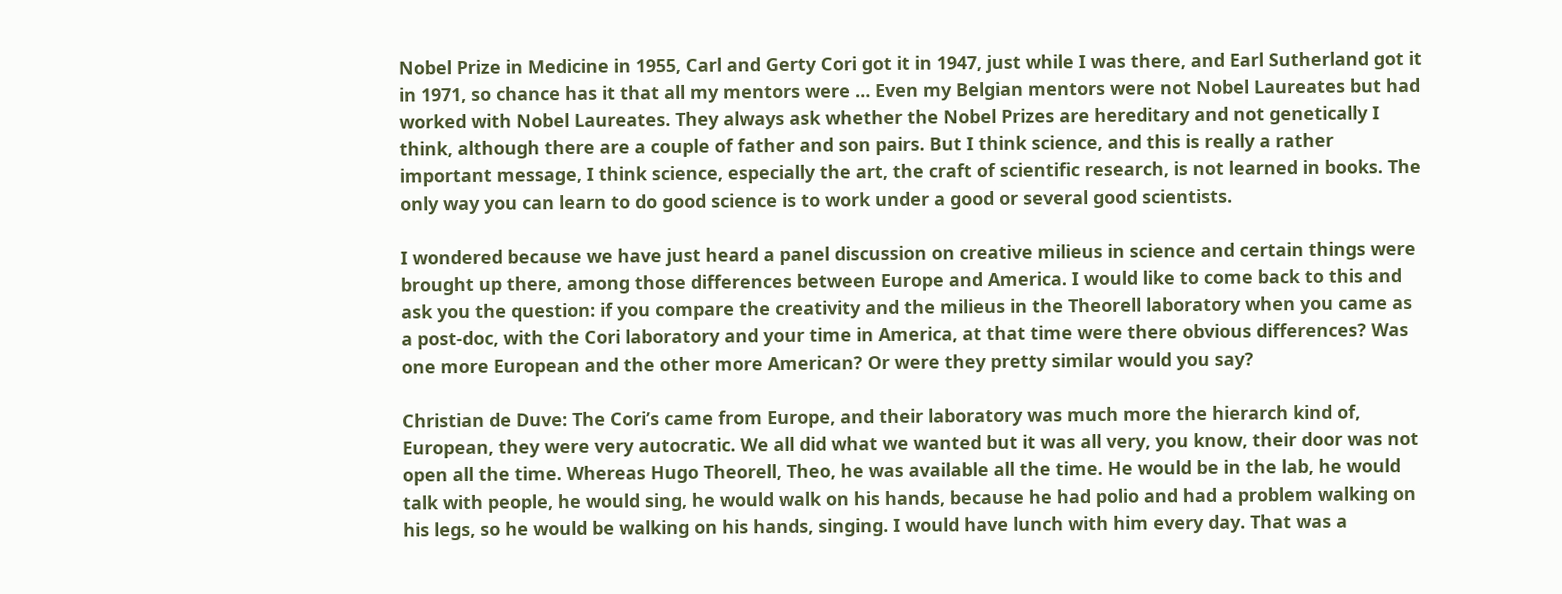Nobel Prize in Medicine in 1955, Carl and Gerty Cori got it in 1947, just while I was there, and Earl Sutherland got it in 1971, so chance has it that all my mentors were … Even my Belgian mentors were not Nobel Laureates but had worked with Nobel Laureates. They always ask whether the Nobel Prizes are hereditary and not genetically I think, although there are a couple of father and son pairs. But I think science, and this is really a rather important message, I think science, especially the art, the craft of scientific research, is not learned in books. The only way you can learn to do good science is to work under a good or several good scientists.

I wondered because we have just heard a panel discussion on creative milieus in science and certain things were brought up there, among those differences between Europe and America. I would like to come back to this and ask you the question: if you compare the creativity and the milieus in the Theorell laboratory when you came as a post-doc, with the Cori laboratory and your time in America, at that time were there obvious differences? Was one more European and the other more American? Or were they pretty similar would you say?

Christian de Duve: The Cori’s came from Europe, and their laboratory was much more the hierarch kind of, European, they were very autocratic. We all did what we wanted but it was all very, you know, their door was not open all the time. Whereas Hugo Theorell, Theo, he was available all the time. He would be in the lab, he would talk with people, he would sing, he would walk on his hands, because he had polio and had a problem walking on his legs, so he would be walking on his hands, singing. I would have lunch with him every day. That was a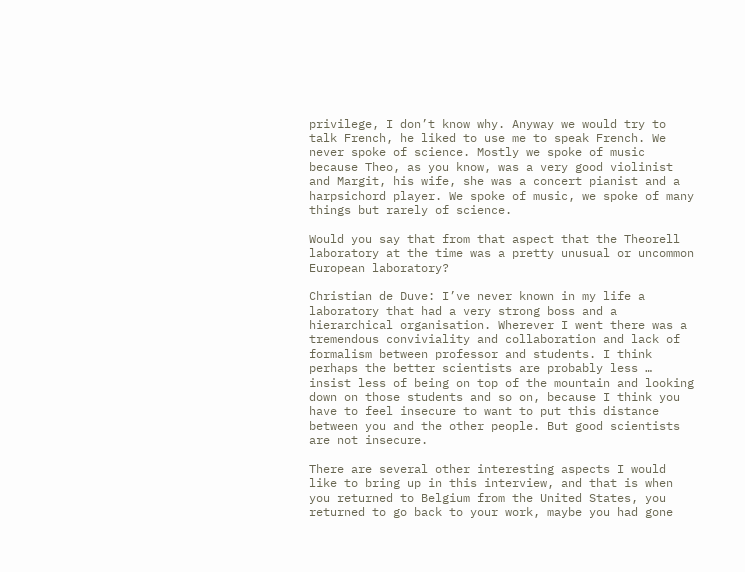privilege, I don’t know why. Anyway we would try to talk French, he liked to use me to speak French. We never spoke of science. Mostly we spoke of music because Theo, as you know, was a very good violinist and Margit, his wife, she was a concert pianist and a harpsichord player. We spoke of music, we spoke of many things but rarely of science.

Would you say that from that aspect that the Theorell laboratory at the time was a pretty unusual or uncommon European laboratory?

Christian de Duve: I’ve never known in my life a laboratory that had a very strong boss and a hierarchical organisation. Wherever I went there was a tremendous conviviality and collaboration and lack of formalism between professor and students. I think perhaps the better scientists are probably less … insist less of being on top of the mountain and looking down on those students and so on, because I think you have to feel insecure to want to put this distance between you and the other people. But good scientists are not insecure.

There are several other interesting aspects I would like to bring up in this interview, and that is when you returned to Belgium from the United States, you returned to go back to your work, maybe you had gone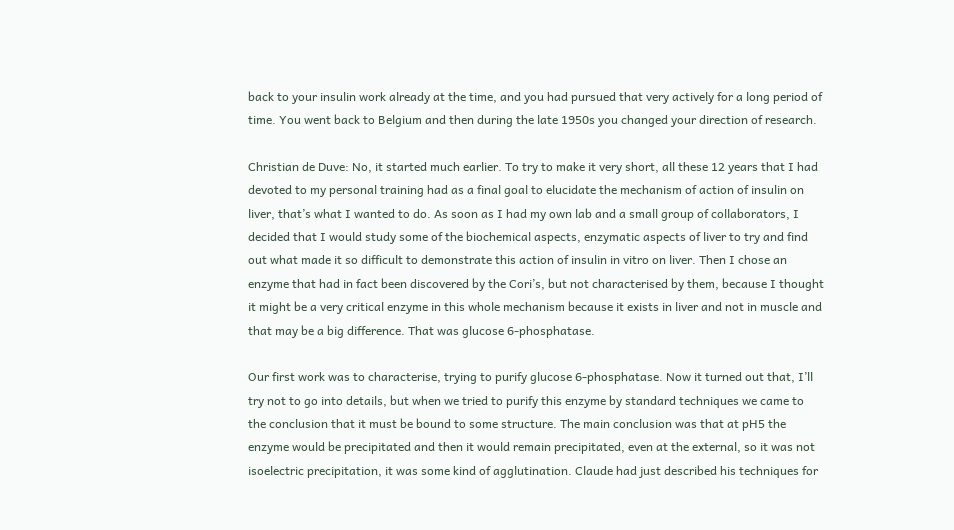back to your insulin work already at the time, and you had pursued that very actively for a long period of time. You went back to Belgium and then during the late 1950s you changed your direction of research.

Christian de Duve: No, it started much earlier. To try to make it very short, all these 12 years that I had devoted to my personal training had as a final goal to elucidate the mechanism of action of insulin on liver, that’s what I wanted to do. As soon as I had my own lab and a small group of collaborators, I decided that I would study some of the biochemical aspects, enzymatic aspects of liver to try and find out what made it so difficult to demonstrate this action of insulin in vitro on liver. Then I chose an enzyme that had in fact been discovered by the Cori’s, but not characterised by them, because I thought it might be a very critical enzyme in this whole mechanism because it exists in liver and not in muscle and that may be a big difference. That was glucose 6-phosphatase.

Our first work was to characterise, trying to purify glucose 6-phosphatase. Now it turned out that, I’ll try not to go into details, but when we tried to purify this enzyme by standard techniques we came to the conclusion that it must be bound to some structure. The main conclusion was that at pH5 the enzyme would be precipitated and then it would remain precipitated, even at the external, so it was not isoelectric precipitation, it was some kind of agglutination. Claude had just described his techniques for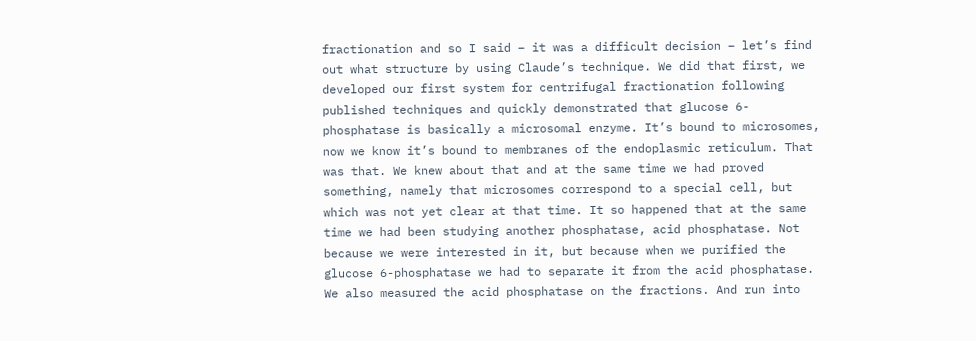fractionation and so I said – it was a difficult decision – let’s find out what structure by using Claude’s technique. We did that first, we developed our first system for centrifugal fractionation following published techniques and quickly demonstrated that glucose 6-phosphatase is basically a microsomal enzyme. It’s bound to microsomes, now we know it’s bound to membranes of the endoplasmic reticulum. That was that. We knew about that and at the same time we had proved something, namely that microsomes correspond to a special cell, but which was not yet clear at that time. It so happened that at the same time we had been studying another phosphatase, acid phosphatase. Not because we were interested in it, but because when we purified the glucose 6-phosphatase we had to separate it from the acid phosphatase. We also measured the acid phosphatase on the fractions. And run into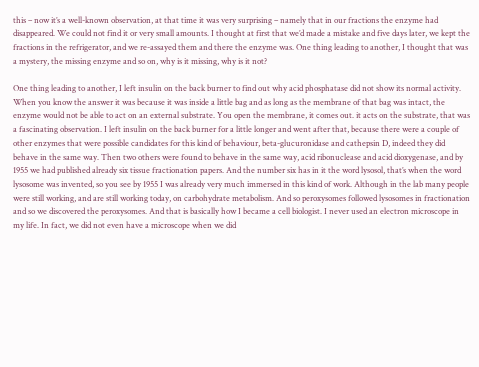this – now it’s a well-known observation, at that time it was very surprising – namely that in our fractions the enzyme had disappeared. We could not find it or very small amounts. I thought at first that we’d made a mistake and five days later, we kept the fractions in the refrigerator, and we re-assayed them and there the enzyme was. One thing leading to another, I thought that was a mystery, the missing enzyme and so on, why is it missing, why is it not?

One thing leading to another, I left insulin on the back burner to find out why acid phosphatase did not show its normal activity. When you know the answer it was because it was inside a little bag and as long as the membrane of that bag was intact, the enzyme would not be able to act on an external substrate. You open the membrane, it comes out. it acts on the substrate, that was a fascinating observation. I left insulin on the back burner for a little longer and went after that, because there were a couple of other enzymes that were possible candidates for this kind of behaviour, beta-glucuronidase and cathepsin D, indeed they did behave in the same way. Then two others were found to behave in the same way, acid ribonuclease and acid dioxygenase, and by 1955 we had published already six tissue fractionation papers. And the number six has in it the word lysosol, that’s when the word lysosome was invented, so you see by 1955 I was already very much immersed in this kind of work. Although in the lab many people were still working, and are still working today, on carbohydrate metabolism. And so peroxysomes followed lysosomes in fractionation and so we discovered the peroxysomes. And that is basically how I became a cell biologist. I never used an electron microscope in my life. In fact, we did not even have a microscope when we did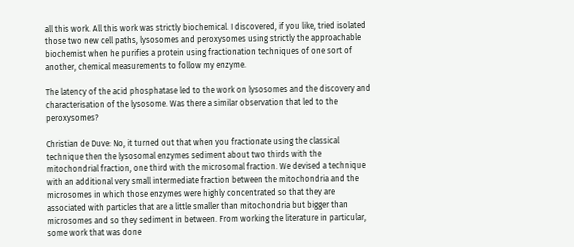all this work. All this work was strictly biochemical. I discovered, if you like, tried isolated those two new cell paths, lysosomes and peroxysomes using strictly the approachable biochemist when he purifies a protein using fractionation techniques of one sort of another, chemical measurements to follow my enzyme.

The latency of the acid phosphatase led to the work on lysosomes and the discovery and characterisation of the lysosome. Was there a similar observation that led to the peroxysomes?

Christian de Duve: No, it turned out that when you fractionate using the classical technique then the lysosomal enzymes sediment about two thirds with the mitochondrial fraction, one third with the microsomal fraction. We devised a technique with an additional very small intermediate fraction between the mitochondria and the microsomes in which those enzymes were highly concentrated so that they are associated with particles that are a little smaller than mitochondria but bigger than microsomes and so they sediment in between. From working the literature in particular, some work that was done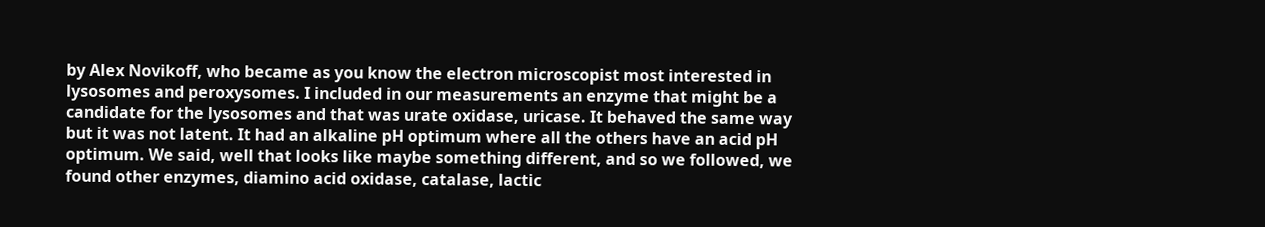by Alex Novikoff, who became as you know the electron microscopist most interested in lysosomes and peroxysomes. I included in our measurements an enzyme that might be a candidate for the lysosomes and that was urate oxidase, uricase. It behaved the same way but it was not latent. It had an alkaline pH optimum where all the others have an acid pH optimum. We said, well that looks like maybe something different, and so we followed, we found other enzymes, diamino acid oxidase, catalase, lactic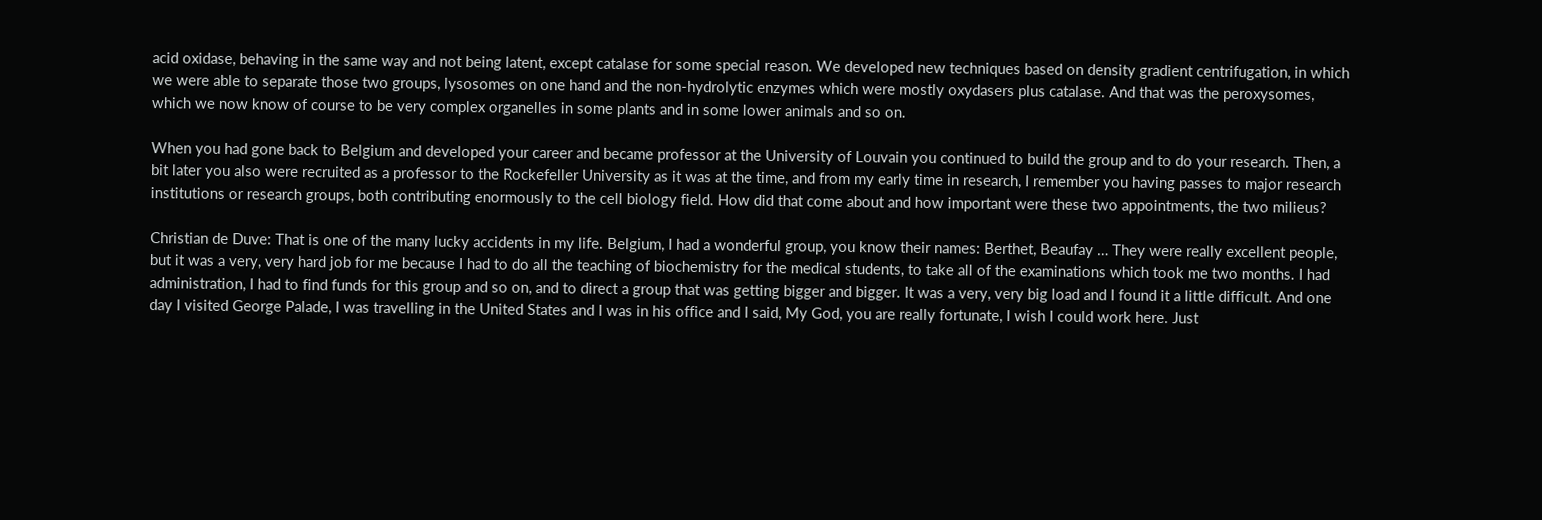acid oxidase, behaving in the same way and not being latent, except catalase for some special reason. We developed new techniques based on density gradient centrifugation, in which we were able to separate those two groups, lysosomes on one hand and the non-hydrolytic enzymes which were mostly oxydasers plus catalase. And that was the peroxysomes, which we now know of course to be very complex organelles in some plants and in some lower animals and so on.

When you had gone back to Belgium and developed your career and became professor at the University of Louvain you continued to build the group and to do your research. Then, a bit later you also were recruited as a professor to the Rockefeller University as it was at the time, and from my early time in research, I remember you having passes to major research institutions or research groups, both contributing enormously to the cell biology field. How did that come about and how important were these two appointments, the two milieus?

Christian de Duve: That is one of the many lucky accidents in my life. Belgium, I had a wonderful group, you know their names: Berthet, Beaufay … They were really excellent people, but it was a very, very hard job for me because I had to do all the teaching of biochemistry for the medical students, to take all of the examinations which took me two months. I had administration, I had to find funds for this group and so on, and to direct a group that was getting bigger and bigger. It was a very, very big load and I found it a little difficult. And one day I visited George Palade, I was travelling in the United States and I was in his office and I said, My God, you are really fortunate, I wish I could work here. Just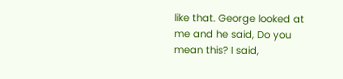like that. George looked at me and he said, Do you mean this? I said,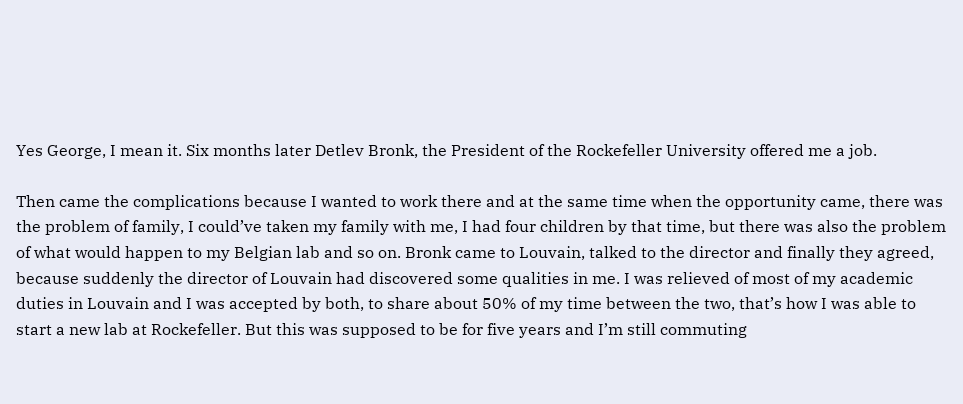Yes George, I mean it. Six months later Detlev Bronk, the President of the Rockefeller University offered me a job.

Then came the complications because I wanted to work there and at the same time when the opportunity came, there was the problem of family, I could’ve taken my family with me, I had four children by that time, but there was also the problem of what would happen to my Belgian lab and so on. Bronk came to Louvain, talked to the director and finally they agreed, because suddenly the director of Louvain had discovered some qualities in me. I was relieved of most of my academic duties in Louvain and I was accepted by both, to share about 50% of my time between the two, that’s how I was able to start a new lab at Rockefeller. But this was supposed to be for five years and I’m still commuting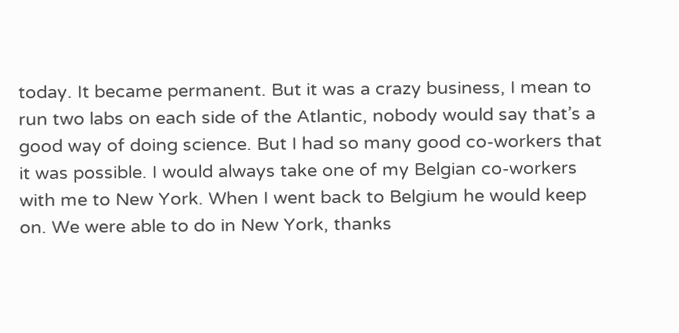today. It became permanent. But it was a crazy business, I mean to run two labs on each side of the Atlantic, nobody would say that’s a good way of doing science. But I had so many good co-workers that it was possible. I would always take one of my Belgian co-workers with me to New York. When I went back to Belgium he would keep on. We were able to do in New York, thanks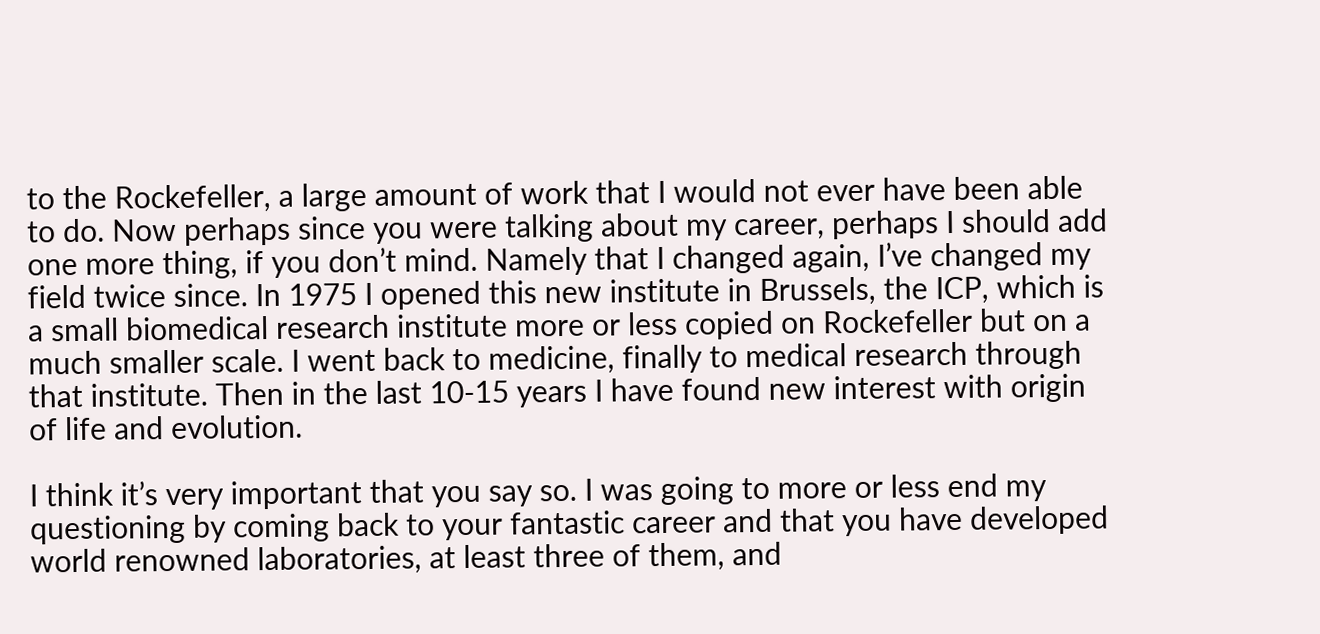to the Rockefeller, a large amount of work that I would not ever have been able to do. Now perhaps since you were talking about my career, perhaps I should add one more thing, if you don’t mind. Namely that I changed again, I’ve changed my field twice since. In 1975 I opened this new institute in Brussels, the ICP, which is a small biomedical research institute more or less copied on Rockefeller but on a much smaller scale. I went back to medicine, finally to medical research through that institute. Then in the last 10-15 years I have found new interest with origin of life and evolution.

I think it’s very important that you say so. I was going to more or less end my questioning by coming back to your fantastic career and that you have developed world renowned laboratories, at least three of them, and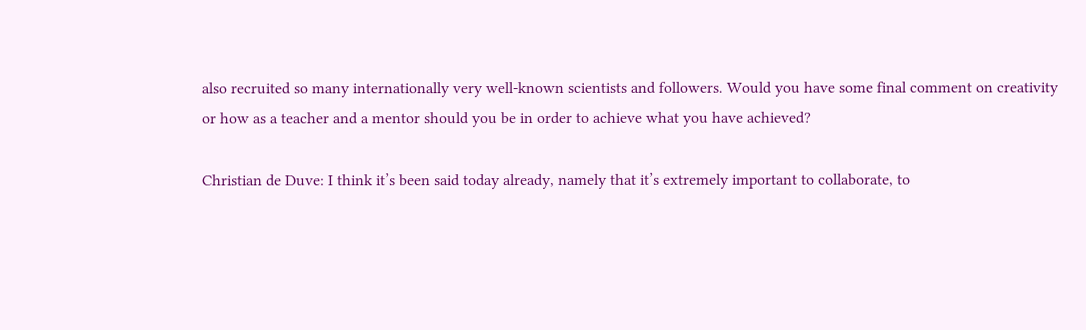also recruited so many internationally very well-known scientists and followers. Would you have some final comment on creativity or how as a teacher and a mentor should you be in order to achieve what you have achieved?

Christian de Duve: I think it’s been said today already, namely that it’s extremely important to collaborate, to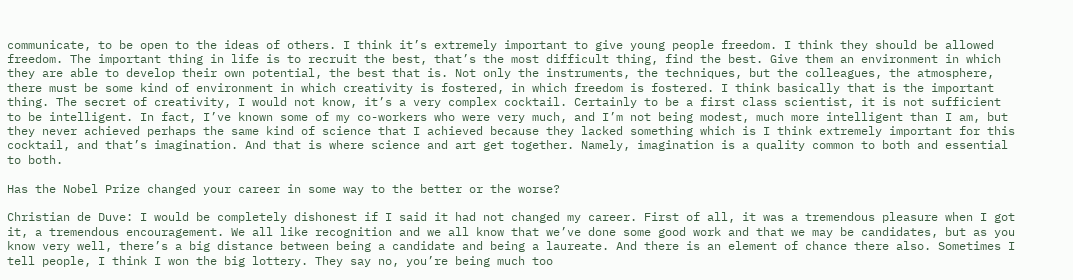communicate, to be open to the ideas of others. I think it’s extremely important to give young people freedom. I think they should be allowed freedom. The important thing in life is to recruit the best, that’s the most difficult thing, find the best. Give them an environment in which they are able to develop their own potential, the best that is. Not only the instruments, the techniques, but the colleagues, the atmosphere, there must be some kind of environment in which creativity is fostered, in which freedom is fostered. I think basically that is the important thing. The secret of creativity, I would not know, it’s a very complex cocktail. Certainly to be a first class scientist, it is not sufficient to be intelligent. In fact, I’ve known some of my co-workers who were very much, and I’m not being modest, much more intelligent than I am, but they never achieved perhaps the same kind of science that I achieved because they lacked something which is I think extremely important for this cocktail, and that’s imagination. And that is where science and art get together. Namely, imagination is a quality common to both and essential to both.

Has the Nobel Prize changed your career in some way to the better or the worse?

Christian de Duve: I would be completely dishonest if I said it had not changed my career. First of all, it was a tremendous pleasure when I got it, a tremendous encouragement. We all like recognition and we all know that we’ve done some good work and that we may be candidates, but as you know very well, there’s a big distance between being a candidate and being a laureate. And there is an element of chance there also. Sometimes I tell people, I think I won the big lottery. They say no, you’re being much too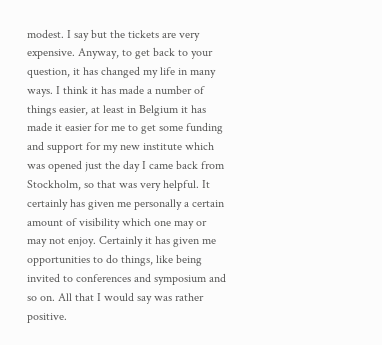modest. I say but the tickets are very expensive. Anyway, to get back to your question, it has changed my life in many ways. I think it has made a number of things easier, at least in Belgium it has made it easier for me to get some funding and support for my new institute which was opened just the day I came back from Stockholm, so that was very helpful. It certainly has given me personally a certain amount of visibility which one may or may not enjoy. Certainly it has given me opportunities to do things, like being invited to conferences and symposium and so on. All that I would say was rather positive.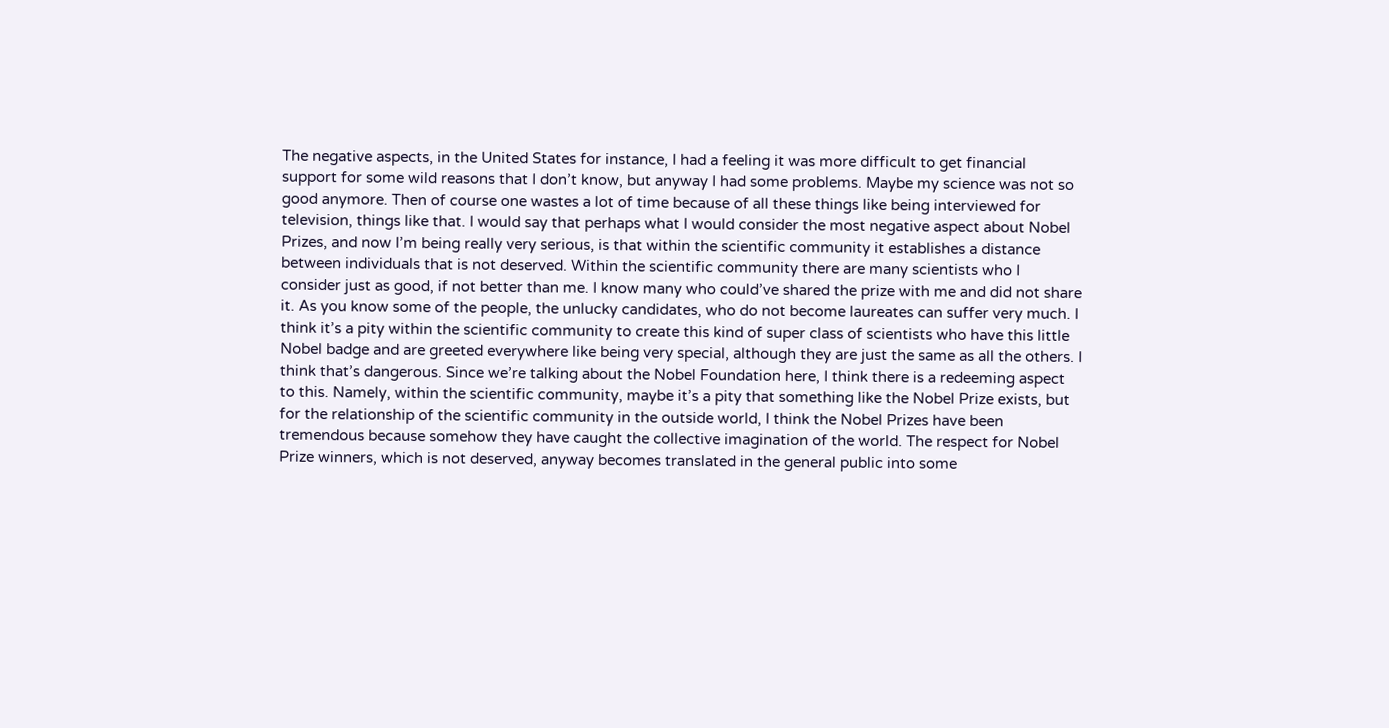The negative aspects, in the United States for instance, I had a feeling it was more difficult to get financial support for some wild reasons that I don’t know, but anyway I had some problems. Maybe my science was not so good anymore. Then of course one wastes a lot of time because of all these things like being interviewed for television, things like that. I would say that perhaps what I would consider the most negative aspect about Nobel Prizes, and now I’m being really very serious, is that within the scientific community it establishes a distance between individuals that is not deserved. Within the scientific community there are many scientists who I consider just as good, if not better than me. I know many who could’ve shared the prize with me and did not share it. As you know some of the people, the unlucky candidates, who do not become laureates can suffer very much. I think it’s a pity within the scientific community to create this kind of super class of scientists who have this little Nobel badge and are greeted everywhere like being very special, although they are just the same as all the others. I think that’s dangerous. Since we’re talking about the Nobel Foundation here, I think there is a redeeming aspect to this. Namely, within the scientific community, maybe it’s a pity that something like the Nobel Prize exists, but for the relationship of the scientific community in the outside world, I think the Nobel Prizes have been tremendous because somehow they have caught the collective imagination of the world. The respect for Nobel Prize winners, which is not deserved, anyway becomes translated in the general public into some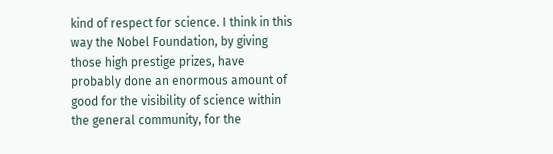kind of respect for science. I think in this way the Nobel Foundation, by giving those high prestige prizes, have probably done an enormous amount of good for the visibility of science within the general community, for the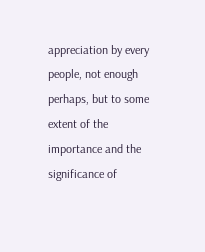appreciation by every people, not enough perhaps, but to some extent of the importance and the significance of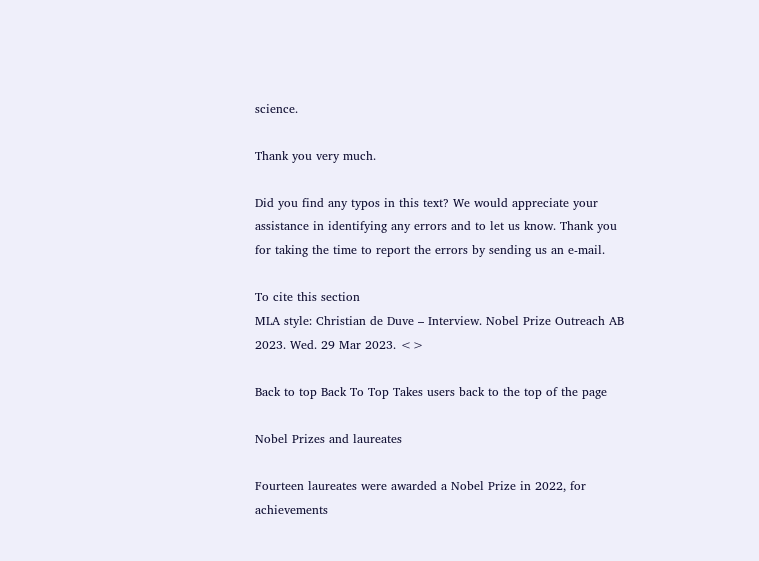science.

Thank you very much.

Did you find any typos in this text? We would appreciate your assistance in identifying any errors and to let us know. Thank you for taking the time to report the errors by sending us an e-mail.

To cite this section
MLA style: Christian de Duve – Interview. Nobel Prize Outreach AB 2023. Wed. 29 Mar 2023. <>

Back to top Back To Top Takes users back to the top of the page

Nobel Prizes and laureates

Fourteen laureates were awarded a Nobel Prize in 2022, for achievements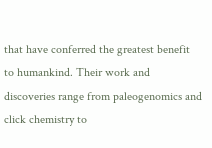that have conferred the greatest benefit to humankind. Their work and discoveries range from paleogenomics and click chemistry to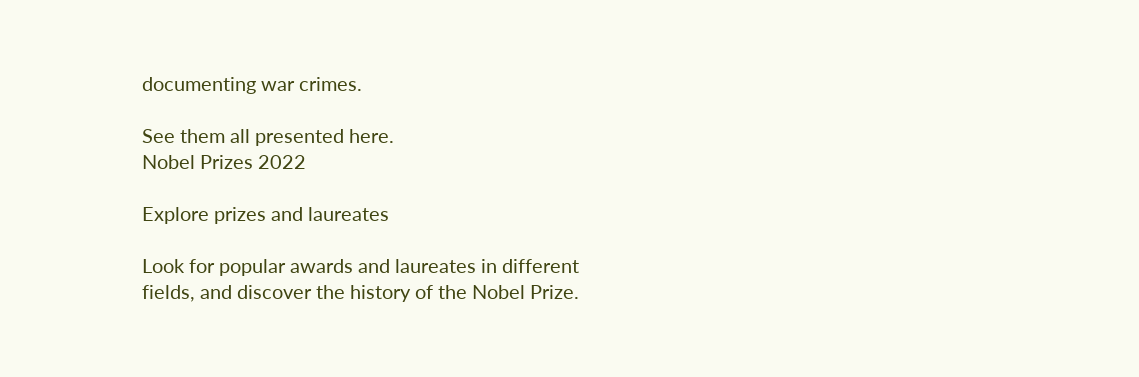documenting war crimes.

See them all presented here.
Nobel Prizes 2022

Explore prizes and laureates

Look for popular awards and laureates in different fields, and discover the history of the Nobel Prize.